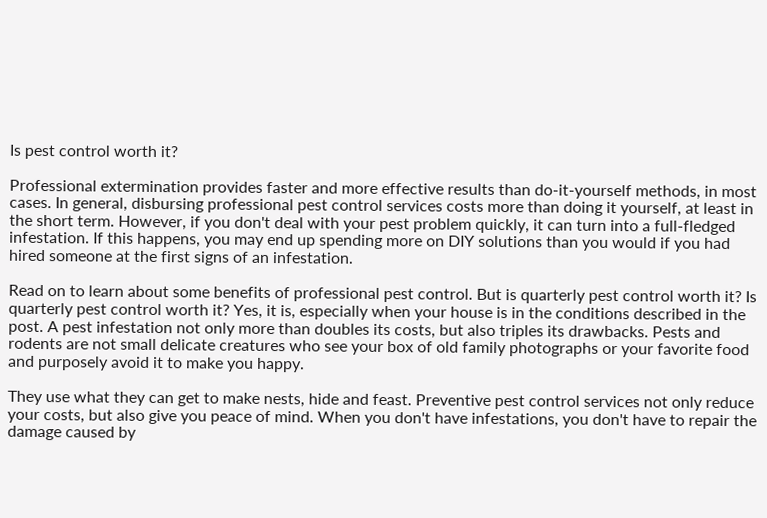Is pest control worth it?

Professional extermination provides faster and more effective results than do-it-yourself methods, in most cases. In general, disbursing professional pest control services costs more than doing it yourself, at least in the short term. However, if you don't deal with your pest problem quickly, it can turn into a full-fledged infestation. If this happens, you may end up spending more on DIY solutions than you would if you had hired someone at the first signs of an infestation.

Read on to learn about some benefits of professional pest control. But is quarterly pest control worth it? Is quarterly pest control worth it? Yes, it is, especially when your house is in the conditions described in the post. A pest infestation not only more than doubles its costs, but also triples its drawbacks. Pests and rodents are not small delicate creatures who see your box of old family photographs or your favorite food and purposely avoid it to make you happy.

They use what they can get to make nests, hide and feast. Preventive pest control services not only reduce your costs, but also give you peace of mind. When you don't have infestations, you don't have to repair the damage caused by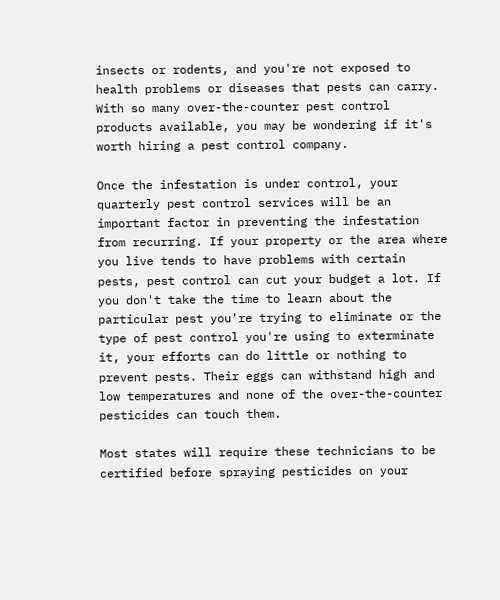insects or rodents, and you're not exposed to health problems or diseases that pests can carry. With so many over-the-counter pest control products available, you may be wondering if it's worth hiring a pest control company.

Once the infestation is under control, your quarterly pest control services will be an important factor in preventing the infestation from recurring. If your property or the area where you live tends to have problems with certain pests, pest control can cut your budget a lot. If you don't take the time to learn about the particular pest you're trying to eliminate or the type of pest control you're using to exterminate it, your efforts can do little or nothing to prevent pests. Their eggs can withstand high and low temperatures and none of the over-the-counter pesticides can touch them.

Most states will require these technicians to be certified before spraying pesticides on your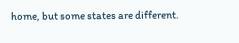home, but some states are different.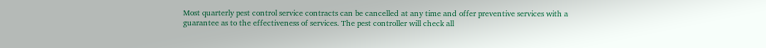Most quarterly pest control service contracts can be cancelled at any time and offer preventive services with a guarantee as to the effectiveness of services. The pest controller will check all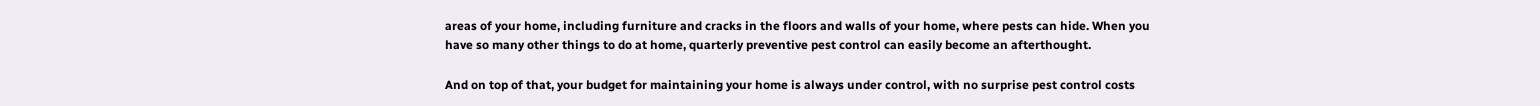areas of your home, including furniture and cracks in the floors and walls of your home, where pests can hide. When you have so many other things to do at home, quarterly preventive pest control can easily become an afterthought.

And on top of that, your budget for maintaining your home is always under control, with no surprise pest control costs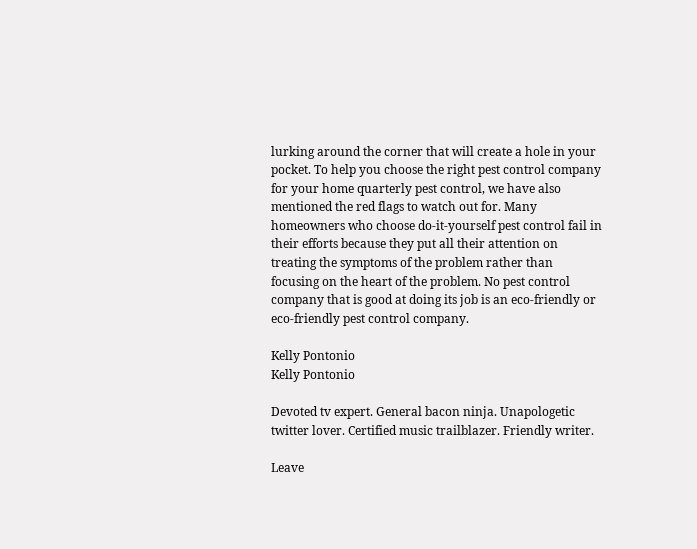lurking around the corner that will create a hole in your pocket. To help you choose the right pest control company for your home quarterly pest control, we have also mentioned the red flags to watch out for. Many homeowners who choose do-it-yourself pest control fail in their efforts because they put all their attention on treating the symptoms of the problem rather than focusing on the heart of the problem. No pest control company that is good at doing its job is an eco-friendly or eco-friendly pest control company.

Kelly Pontonio
Kelly Pontonio

Devoted tv expert. General bacon ninja. Unapologetic twitter lover. Certified music trailblazer. Friendly writer.

Leave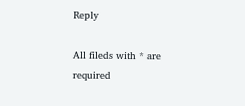Reply

All fileds with * are required